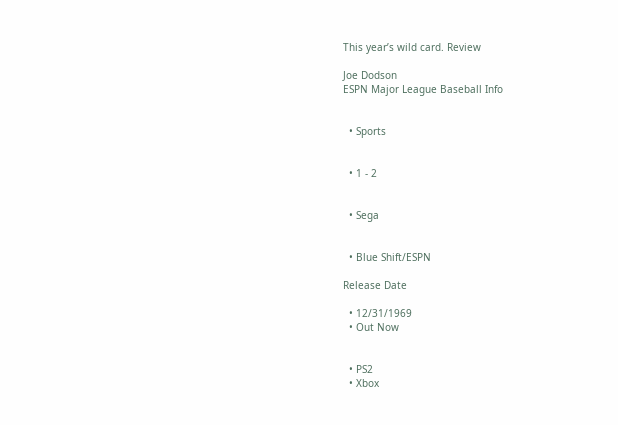This year’s wild card. Review

Joe Dodson
ESPN Major League Baseball Info


  • Sports


  • 1 - 2


  • Sega


  • Blue Shift/ESPN

Release Date

  • 12/31/1969
  • Out Now


  • PS2
  • Xbox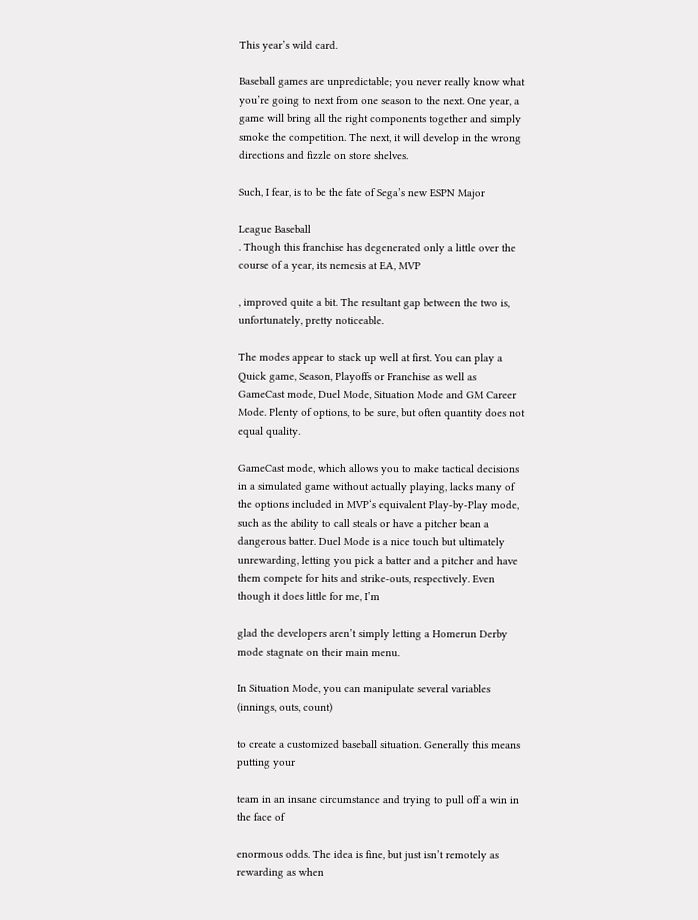This year’s wild card.

Baseball games are unpredictable; you never really know what you’re going to next from one season to the next. One year, a game will bring all the right components together and simply smoke the competition. The next, it will develop in the wrong directions and fizzle on store shelves.

Such, I fear, is to be the fate of Sega’s new ESPN Major

League Baseball
. Though this franchise has degenerated only a little over the course of a year, its nemesis at EA, MVP

, improved quite a bit. The resultant gap between the two is, unfortunately, pretty noticeable.

The modes appear to stack up well at first. You can play a Quick game, Season, Playoffs or Franchise as well as GameCast mode, Duel Mode, Situation Mode and GM Career Mode. Plenty of options, to be sure, but often quantity does not equal quality.

GameCast mode, which allows you to make tactical decisions in a simulated game without actually playing, lacks many of the options included in MVP‘s equivalent Play-by-Play mode, such as the ability to call steals or have a pitcher bean a dangerous batter. Duel Mode is a nice touch but ultimately unrewarding, letting you pick a batter and a pitcher and have them compete for hits and strike-outs, respectively. Even though it does little for me, I’m

glad the developers aren’t simply letting a Homerun Derby mode stagnate on their main menu.

In Situation Mode, you can manipulate several variables (innings, outs, count)

to create a customized baseball situation. Generally this means putting your

team in an insane circumstance and trying to pull off a win in the face of

enormous odds. The idea is fine, but just isn’t remotely as rewarding as when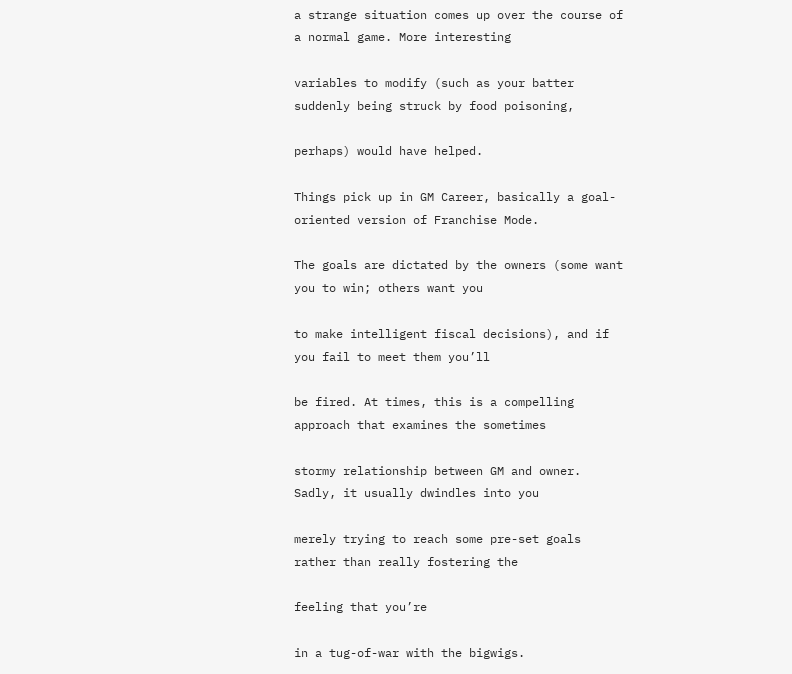a strange situation comes up over the course of a normal game. More interesting

variables to modify (such as your batter suddenly being struck by food poisoning,

perhaps) would have helped.

Things pick up in GM Career, basically a goal-oriented version of Franchise Mode.

The goals are dictated by the owners (some want you to win; others want you

to make intelligent fiscal decisions), and if you fail to meet them you’ll

be fired. At times, this is a compelling approach that examines the sometimes

stormy relationship between GM and owner. Sadly, it usually dwindles into you

merely trying to reach some pre-set goals rather than really fostering the

feeling that you’re

in a tug-of-war with the bigwigs.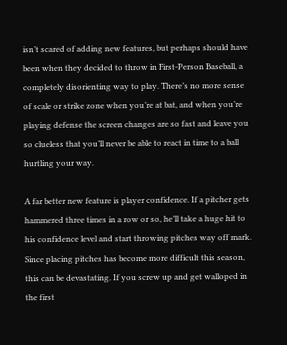isn’t scared of adding new features, but perhaps should have been when they decided to throw in First-Person Baseball, a completely disorienting way to play. There’s no more sense of scale or strike zone when you’re at bat, and when you’re playing defense the screen changes are so fast and leave you so clueless that you’ll never be able to react in time to a ball hurtling your way.

A far better new feature is player confidence. If a pitcher gets hammered three times in a row or so, he’ll take a huge hit to his confidence level and start throwing pitches way off mark. Since placing pitches has become more difficult this season, this can be devastating. If you screw up and get walloped in the first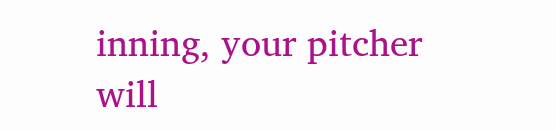inning, your pitcher will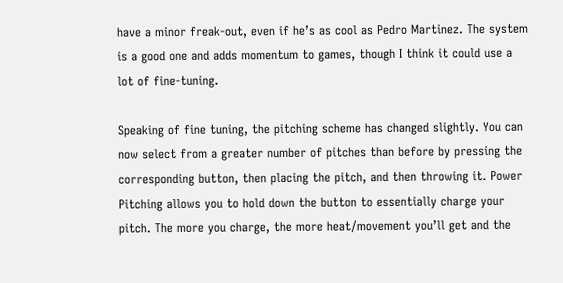have a minor freak-out, even if he’s as cool as Pedro Martinez. The system is a good one and adds momentum to games, though I think it could use a lot of fine-tuning.

Speaking of fine tuning, the pitching scheme has changed slightly. You can now select from a greater number of pitches than before by pressing the corresponding button, then placing the pitch, and then throwing it. Power Pitching allows you to hold down the button to essentially charge your pitch. The more you charge, the more heat/movement you’ll get and the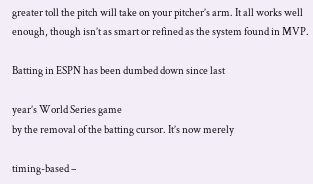greater toll the pitch will take on your pitcher’s arm. It all works well enough, though isn’t as smart or refined as the system found in MVP.

Batting in ESPN has been dumbed down since last

year’s World Series game
by the removal of the batting cursor. It’s now merely

timing-based –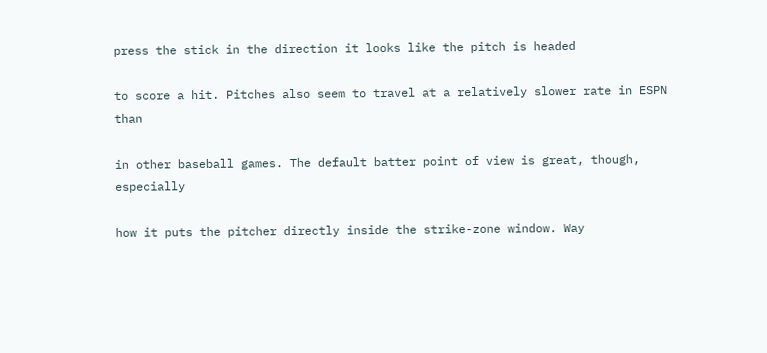press the stick in the direction it looks like the pitch is headed

to score a hit. Pitches also seem to travel at a relatively slower rate in ESPN than

in other baseball games. The default batter point of view is great, though, especially

how it puts the pitcher directly inside the strike-zone window. Way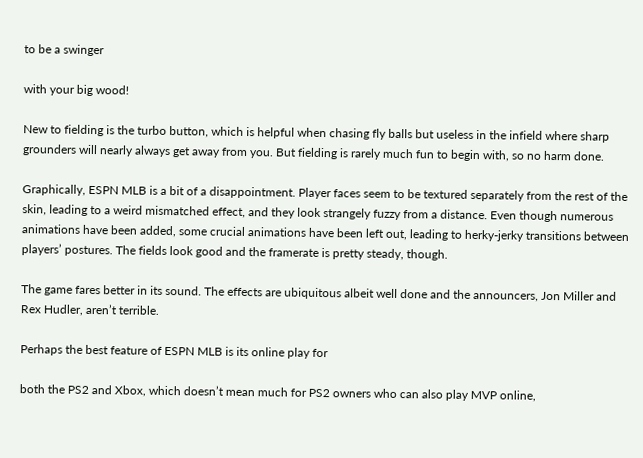to be a swinger

with your big wood!

New to fielding is the turbo button, which is helpful when chasing fly balls but useless in the infield where sharp grounders will nearly always get away from you. But fielding is rarely much fun to begin with, so no harm done.

Graphically, ESPN MLB is a bit of a disappointment. Player faces seem to be textured separately from the rest of the skin, leading to a weird mismatched effect, and they look strangely fuzzy from a distance. Even though numerous animations have been added, some crucial animations have been left out, leading to herky-jerky transitions between players’ postures. The fields look good and the framerate is pretty steady, though.

The game fares better in its sound. The effects are ubiquitous albeit well done and the announcers, Jon Miller and Rex Hudler, aren’t terrible.

Perhaps the best feature of ESPN MLB is its online play for

both the PS2 and Xbox, which doesn’t mean much for PS2 owners who can also play MVP online,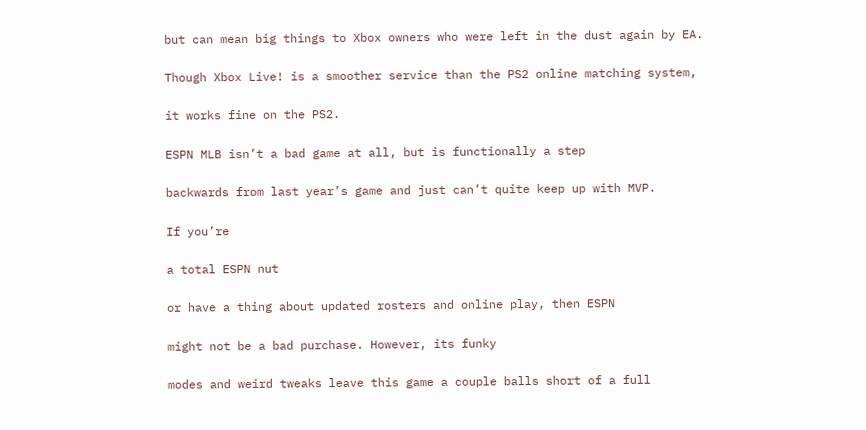but can mean big things to Xbox owners who were left in the dust again by EA.

Though Xbox Live! is a smoother service than the PS2 online matching system,

it works fine on the PS2.

ESPN MLB isn’t a bad game at all, but is functionally a step

backwards from last year’s game and just can’t quite keep up with MVP.

If you’re

a total ESPN nut

or have a thing about updated rosters and online play, then ESPN

might not be a bad purchase. However, its funky

modes and weird tweaks leave this game a couple balls short of a full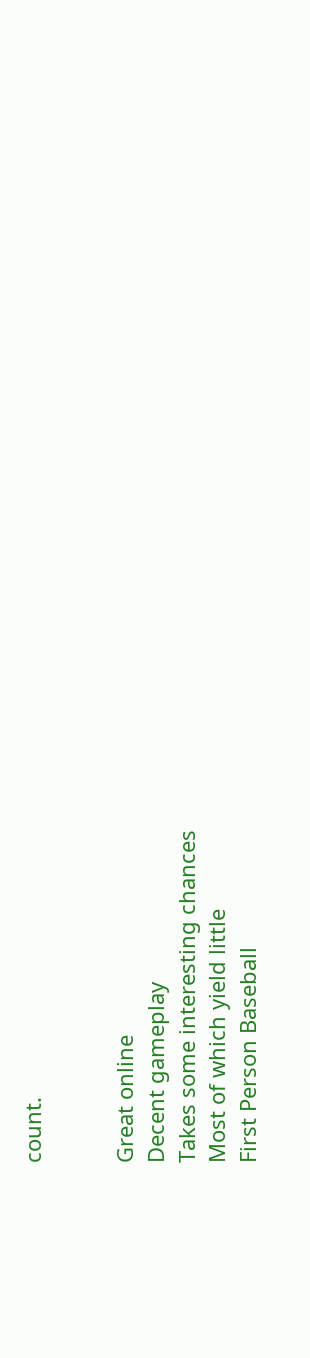count.


Great online
Decent gameplay
Takes some interesting chances
Most of which yield little
First Person Baseball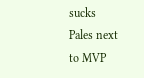sucks
Pales next to MVP